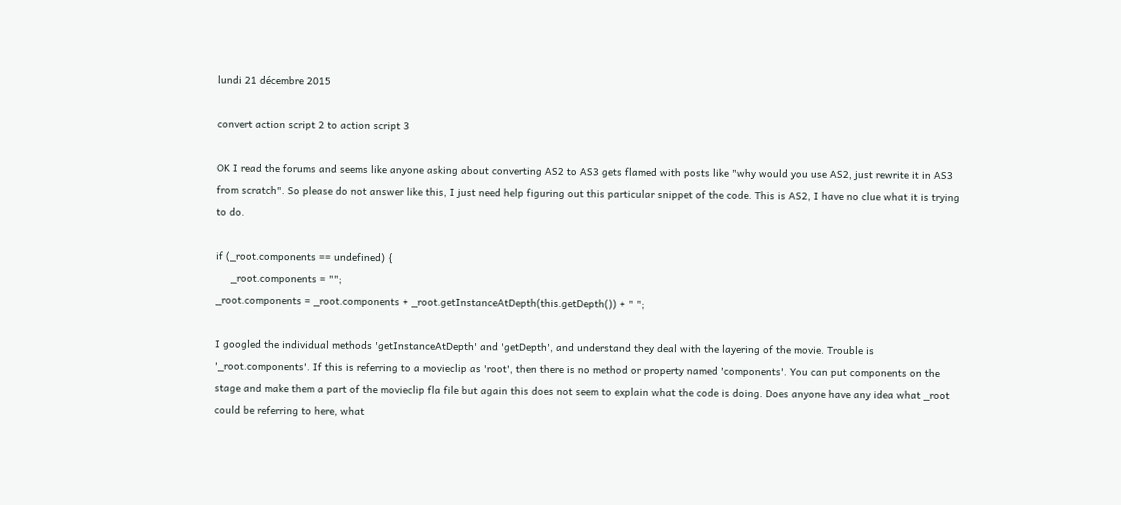lundi 21 décembre 2015

convert action script 2 to action script 3

OK I read the forums and seems like anyone asking about converting AS2 to AS3 gets flamed with posts like "why would you use AS2, just rewrite it in AS3 from scratch". So please do not answer like this, I just need help figuring out this particular snippet of the code. This is AS2, I have no clue what it is trying to do.

if (_root.components == undefined) {
     _root.components = "";
_root.components = _root.components + _root.getInstanceAtDepth(this.getDepth()) + " ";

I googled the individual methods 'getInstanceAtDepth' and 'getDepth', and understand they deal with the layering of the movie. Trouble is '_root.components'. If this is referring to a movieclip as 'root', then there is no method or property named 'components'. You can put components on the stage and make them a part of the movieclip fla file but again this does not seem to explain what the code is doing. Does anyone have any idea what _root could be referring to here, what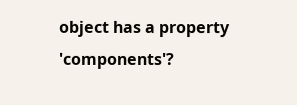object has a property 'components'?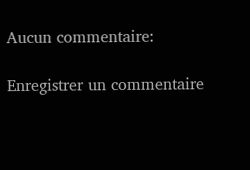Aucun commentaire:

Enregistrer un commentaire